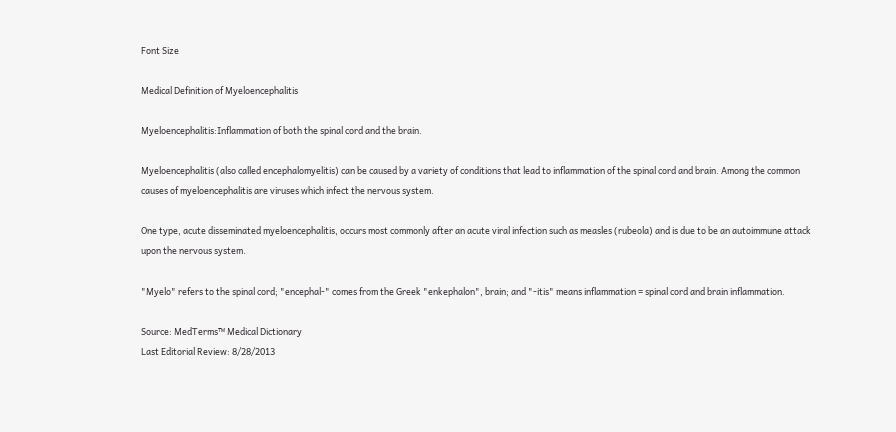Font Size

Medical Definition of Myeloencephalitis

Myeloencephalitis:Inflammation of both the spinal cord and the brain.

Myeloencephalitis (also called encephalomyelitis) can be caused by a variety of conditions that lead to inflammation of the spinal cord and brain. Among the common causes of myeloencephalitis are viruses which infect the nervous system.

One type, acute disseminated myeloencephalitis, occurs most commonly after an acute viral infection such as measles (rubeola) and is due to be an autoimmune attack upon the nervous system.

"Myelo" refers to the spinal cord; "encephal-" comes from the Greek "enkephalon", brain; and "-itis" means inflammation = spinal cord and brain inflammation.

Source: MedTerms™ Medical Dictionary
Last Editorial Review: 8/28/2013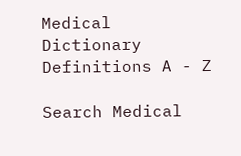Medical Dictionary Definitions A - Z

Search Medical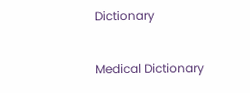Dictionary

Medical Dictionary